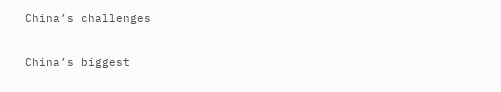China’s challenges

China’s biggest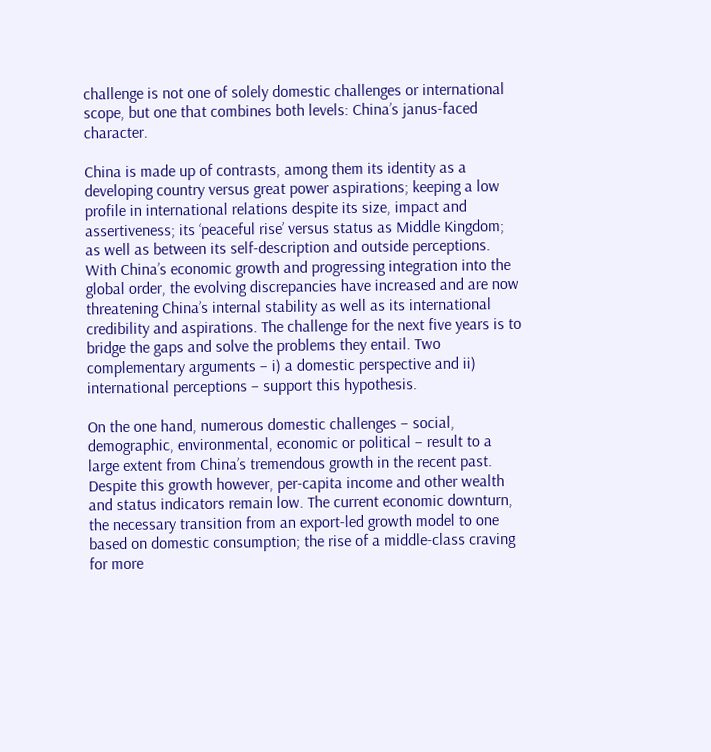challenge is not one of solely domestic challenges or international scope, but one that combines both levels: China’s janus-faced character.

China is made up of contrasts, among them its identity as a developing country versus great power aspirations; keeping a low profile in international relations despite its size, impact and assertiveness; its ‘peaceful rise’ versus status as Middle Kingdom; as well as between its self-description and outside perceptions. With China’s economic growth and progressing integration into the global order, the evolving discrepancies have increased and are now threatening China’s internal stability as well as its international credibility and aspirations. The challenge for the next five years is to bridge the gaps and solve the problems they entail. Two complementary arguments – i) a domestic perspective and ii) international perceptions – support this hypothesis.

On the one hand, numerous domestic challenges – social, demographic, environmental, economic or political – result to a large extent from China’s tremendous growth in the recent past. Despite this growth however, per-capita income and other wealth and status indicators remain low. The current economic downturn, the necessary transition from an export-led growth model to one based on domestic consumption; the rise of a middle-class craving for more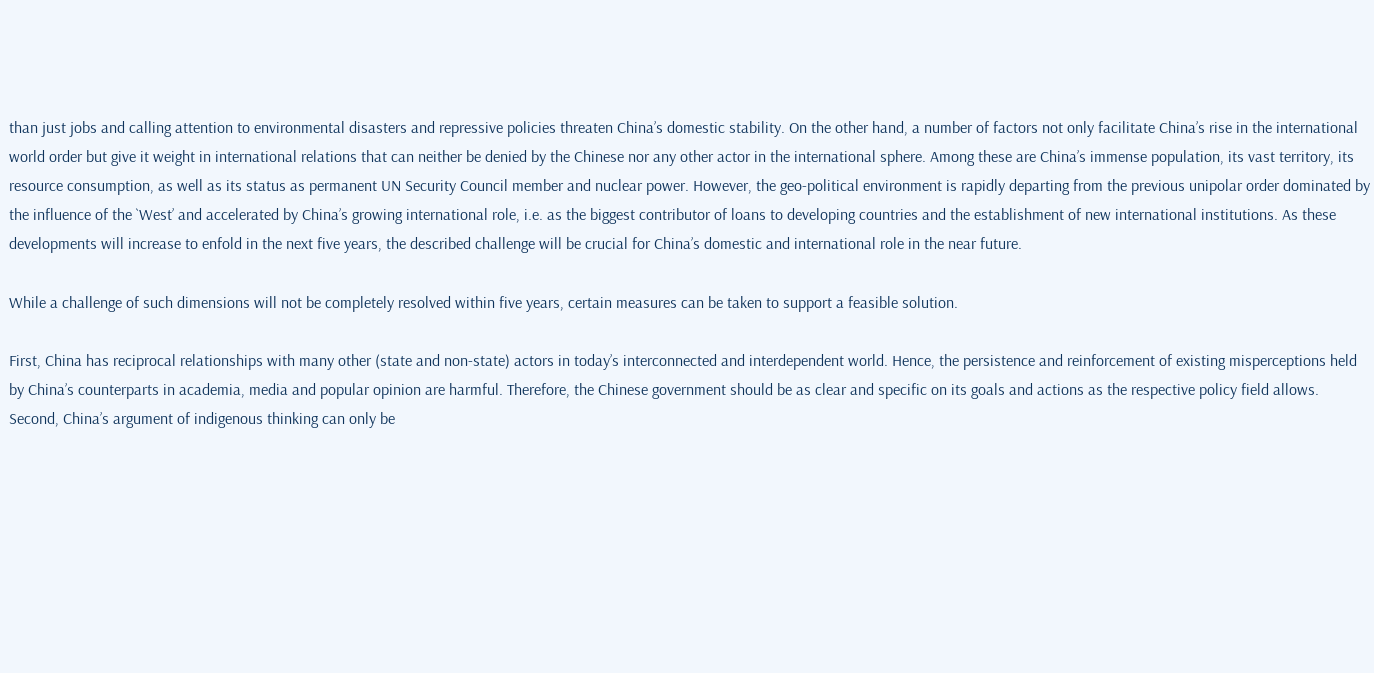than just jobs and calling attention to environmental disasters and repressive policies threaten China’s domestic stability. On the other hand, a number of factors not only facilitate China’s rise in the international world order but give it weight in international relations that can neither be denied by the Chinese nor any other actor in the international sphere. Among these are China’s immense population, its vast territory, its resource consumption, as well as its status as permanent UN Security Council member and nuclear power. However, the geo-political environment is rapidly departing from the previous unipolar order dominated by the influence of the `West’ and accelerated by China’s growing international role, i.e. as the biggest contributor of loans to developing countries and the establishment of new international institutions. As these developments will increase to enfold in the next five years, the described challenge will be crucial for China’s domestic and international role in the near future.

While a challenge of such dimensions will not be completely resolved within five years, certain measures can be taken to support a feasible solution.

First, China has reciprocal relationships with many other (state and non-state) actors in today’s interconnected and interdependent world. Hence, the persistence and reinforcement of existing misperceptions held by China’s counterparts in academia, media and popular opinion are harmful. Therefore, the Chinese government should be as clear and specific on its goals and actions as the respective policy field allows. Second, China’s argument of indigenous thinking can only be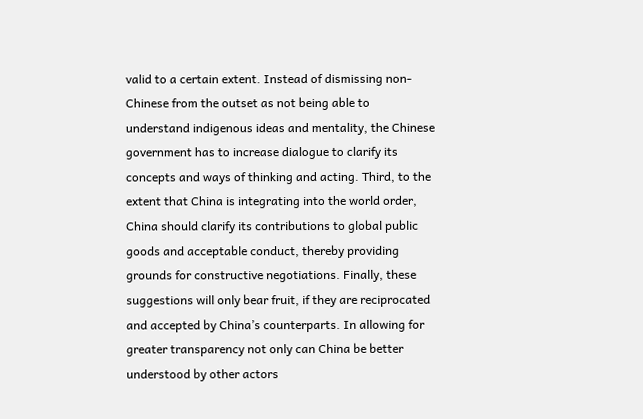valid to a certain extent. Instead of dismissing non-Chinese from the outset as not being able to understand indigenous ideas and mentality, the Chinese government has to increase dialogue to clarify its concepts and ways of thinking and acting. Third, to the extent that China is integrating into the world order, China should clarify its contributions to global public goods and acceptable conduct, thereby providing grounds for constructive negotiations. Finally, these suggestions will only bear fruit, if they are reciprocated and accepted by China’s counterparts. In allowing for greater transparency not only can China be better understood by other actors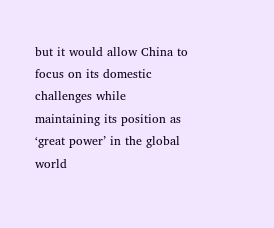but it would allow China to focus on its domestic challenges while maintaining its position as ‘great power’ in the global world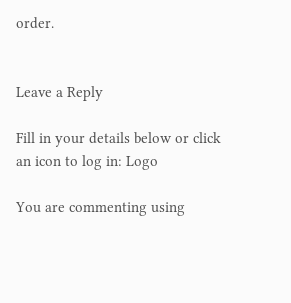order.


Leave a Reply

Fill in your details below or click an icon to log in: Logo

You are commenting using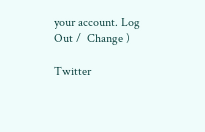your account. Log Out /  Change )

Twitter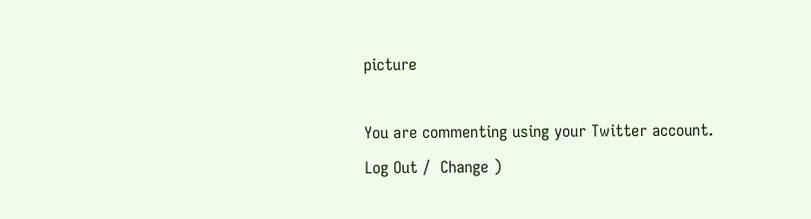picture

You are commenting using your Twitter account. Log Out /  Change )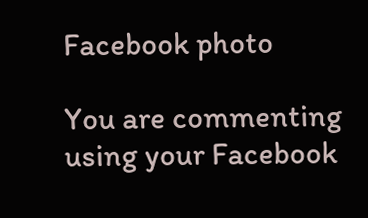Facebook photo

You are commenting using your Facebook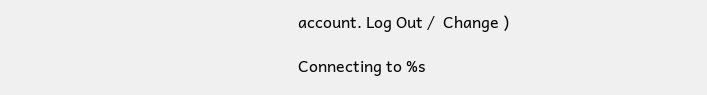account. Log Out /  Change )

Connecting to %s